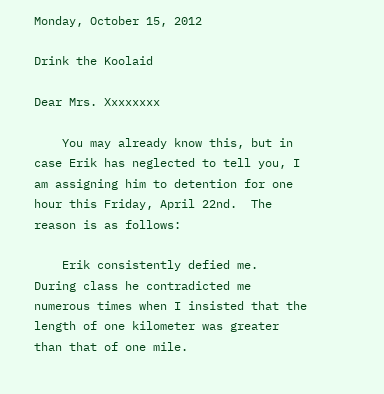Monday, October 15, 2012

Drink the Koolaid

Dear Mrs. Xxxxxxxx

    You may already know this, but in case Erik has neglected to tell you, I am assigning him to detention for one hour this Friday, April 22nd.  The reason is as follows:

    Erik consistently defied me.  During class he contradicted me numerous times when I insisted that the length of one kilometer was greater than that of one mile.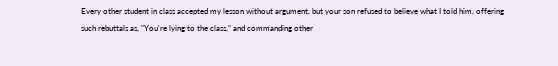Every other student in class accepted my lesson without argument, but your son refused to believe what I told him, offering such rebuttals as, "You're lying to the class," and commanding other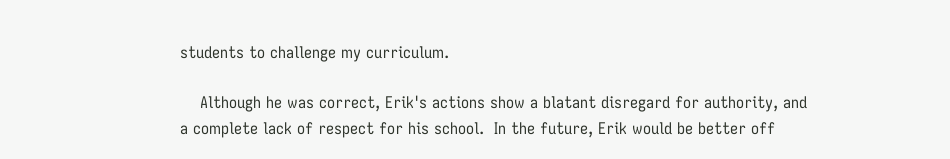students to challenge my curriculum.

    Although he was correct, Erik's actions show a blatant disregard for authority, and a complete lack of respect for his school.  In the future, Erik would be better off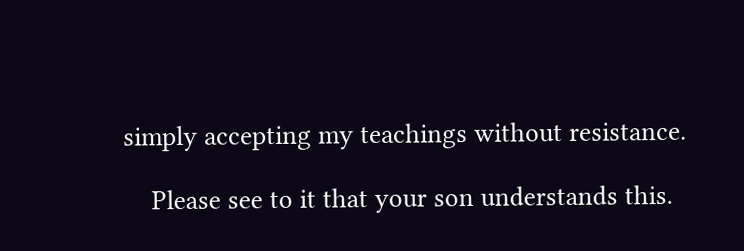simply accepting my teachings without resistance.

    Please see to it that your son understands this.